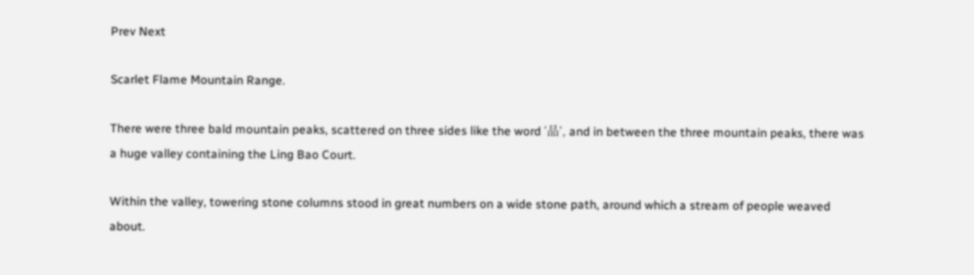Prev Next

Scarlet Flame Mountain Range.

There were three bald mountain peaks, scattered on three sides like the word ‘品’, and in between the three mountain peaks, there was a huge valley containing the Ling Bao Court.

Within the valley, towering stone columns stood in great numbers on a wide stone path, around which a stream of people weaved about.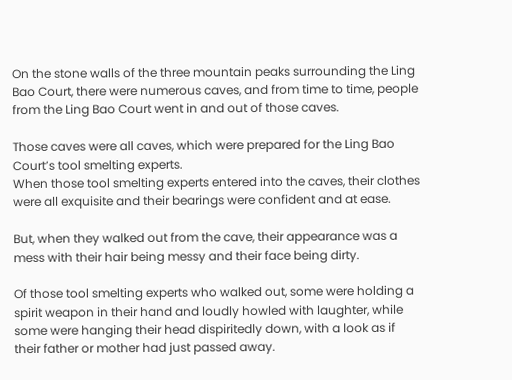On the stone walls of the three mountain peaks surrounding the Ling Bao Court, there were numerous caves, and from time to time, people from the Ling Bao Court went in and out of those caves.

Those caves were all caves, which were prepared for the Ling Bao Court’s tool smelting experts.
When those tool smelting experts entered into the caves, their clothes were all exquisite and their bearings were confident and at ease.

But, when they walked out from the cave, their appearance was a mess with their hair being messy and their face being dirty.

Of those tool smelting experts who walked out, some were holding a spirit weapon in their hand and loudly howled with laughter, while some were hanging their head dispiritedly down, with a look as if their father or mother had just passed away.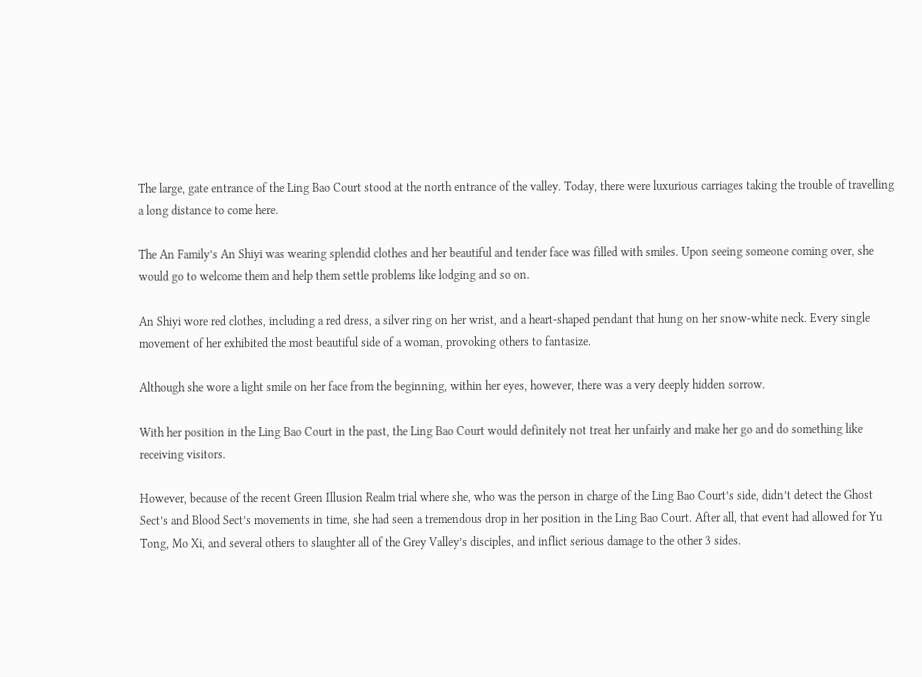The large, gate entrance of the Ling Bao Court stood at the north entrance of the valley. Today, there were luxurious carriages taking the trouble of travelling a long distance to come here.

The An Family’s An Shiyi was wearing splendid clothes and her beautiful and tender face was filled with smiles. Upon seeing someone coming over, she would go to welcome them and help them settle problems like lodging and so on.

An Shiyi wore red clothes, including a red dress, a silver ring on her wrist, and a heart-shaped pendant that hung on her snow-white neck. Every single movement of her exhibited the most beautiful side of a woman, provoking others to fantasize.

Although she wore a light smile on her face from the beginning, within her eyes, however, there was a very deeply hidden sorrow.

With her position in the Ling Bao Court in the past, the Ling Bao Court would definitely not treat her unfairly and make her go and do something like receiving visitors.

However, because of the recent Green Illusion Realm trial where she, who was the person in charge of the Ling Bao Court’s side, didn’t detect the Ghost Sect’s and Blood Sect’s movements in time, she had seen a tremendous drop in her position in the Ling Bao Court. After all, that event had allowed for Yu Tong, Mo Xi, and several others to slaughter all of the Grey Valley’s disciples, and inflict serious damage to the other 3 sides.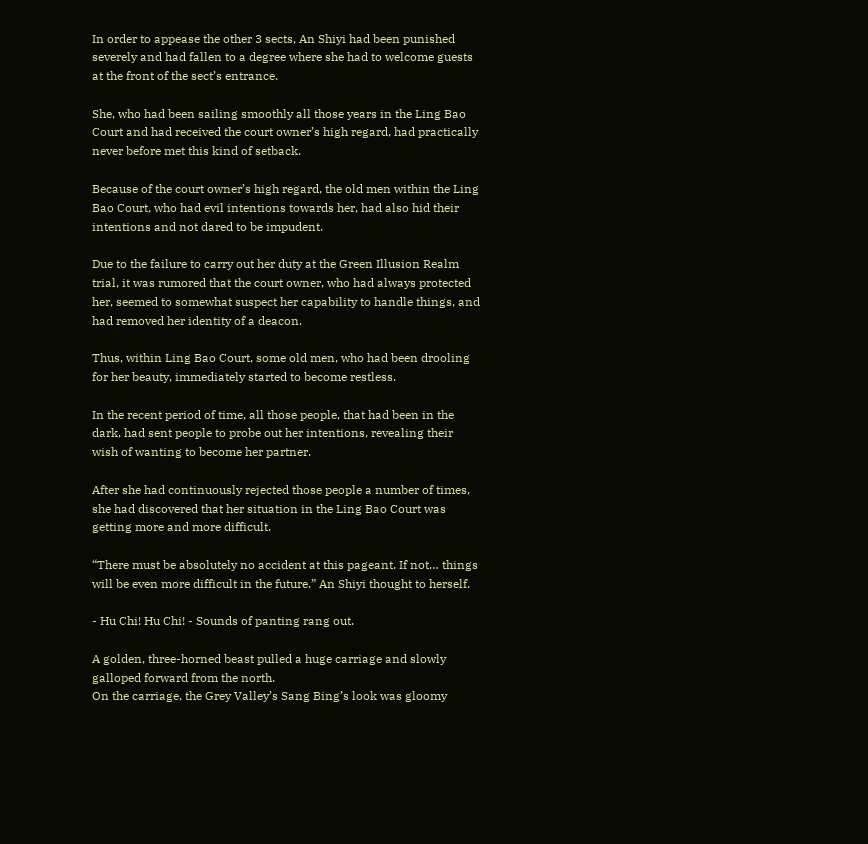In order to appease the other 3 sects, An Shiyi had been punished severely and had fallen to a degree where she had to welcome guests at the front of the sect’s entrance.

She, who had been sailing smoothly all those years in the Ling Bao Court and had received the court owner’s high regard, had practically never before met this kind of setback.

Because of the court owner’s high regard, the old men within the Ling Bao Court, who had evil intentions towards her, had also hid their intentions and not dared to be impudent.

Due to the failure to carry out her duty at the Green Illusion Realm trial, it was rumored that the court owner, who had always protected her, seemed to somewhat suspect her capability to handle things, and had removed her identity of a deacon.

Thus, within Ling Bao Court, some old men, who had been drooling for her beauty, immediately started to become restless.

In the recent period of time, all those people, that had been in the dark, had sent people to probe out her intentions, revealing their wish of wanting to become her partner.

After she had continuously rejected those people a number of times, she had discovered that her situation in the Ling Bao Court was getting more and more difficult.

“There must be absolutely no accident at this pageant. If not… things will be even more difficult in the future.” An Shiyi thought to herself.

- Hu Chi! Hu Chi! - Sounds of panting rang out.

A golden, three-horned beast pulled a huge carriage and slowly galloped forward from the north.
On the carriage, the Grey Valley’s Sang Bing’s look was gloomy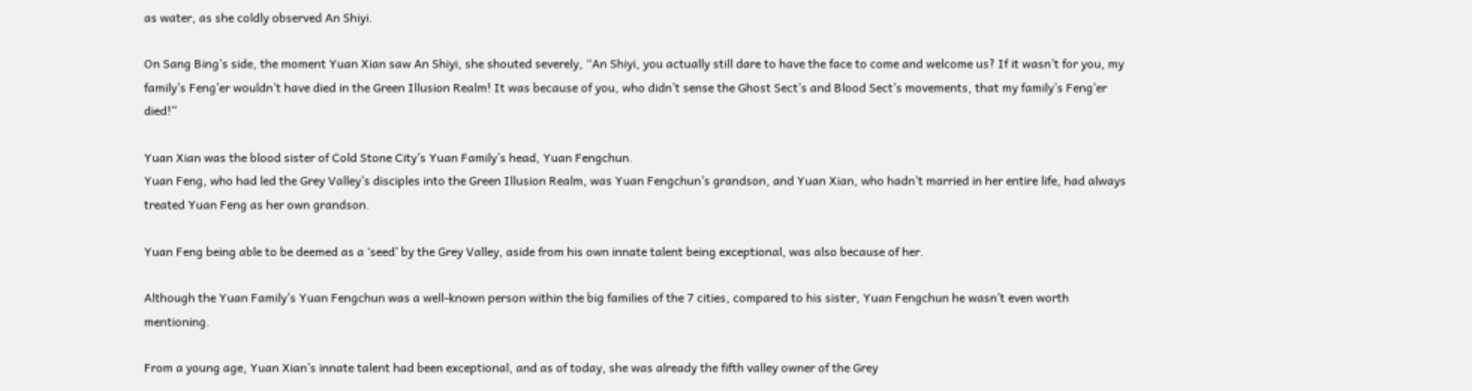as water, as she coldly observed An Shiyi.

On Sang Bing’s side, the moment Yuan Xian saw An Shiyi, she shouted severely, “An Shiyi, you actually still dare to have the face to come and welcome us? If it wasn’t for you, my family’s Feng’er wouldn’t have died in the Green Illusion Realm! It was because of you, who didn’t sense the Ghost Sect’s and Blood Sect’s movements, that my family’s Feng’er died!”

Yuan Xian was the blood sister of Cold Stone City’s Yuan Family’s head, Yuan Fengchun.
Yuan Feng, who had led the Grey Valley’s disciples into the Green Illusion Realm, was Yuan Fengchun’s grandson, and Yuan Xian, who hadn’t married in her entire life, had always treated Yuan Feng as her own grandson.

Yuan Feng being able to be deemed as a ‘seed’ by the Grey Valley, aside from his own innate talent being exceptional, was also because of her.

Although the Yuan Family’s Yuan Fengchun was a well-known person within the big families of the 7 cities, compared to his sister, Yuan Fengchun he wasn’t even worth mentioning.

From a young age, Yuan Xian’s innate talent had been exceptional, and as of today, she was already the fifth valley owner of the Grey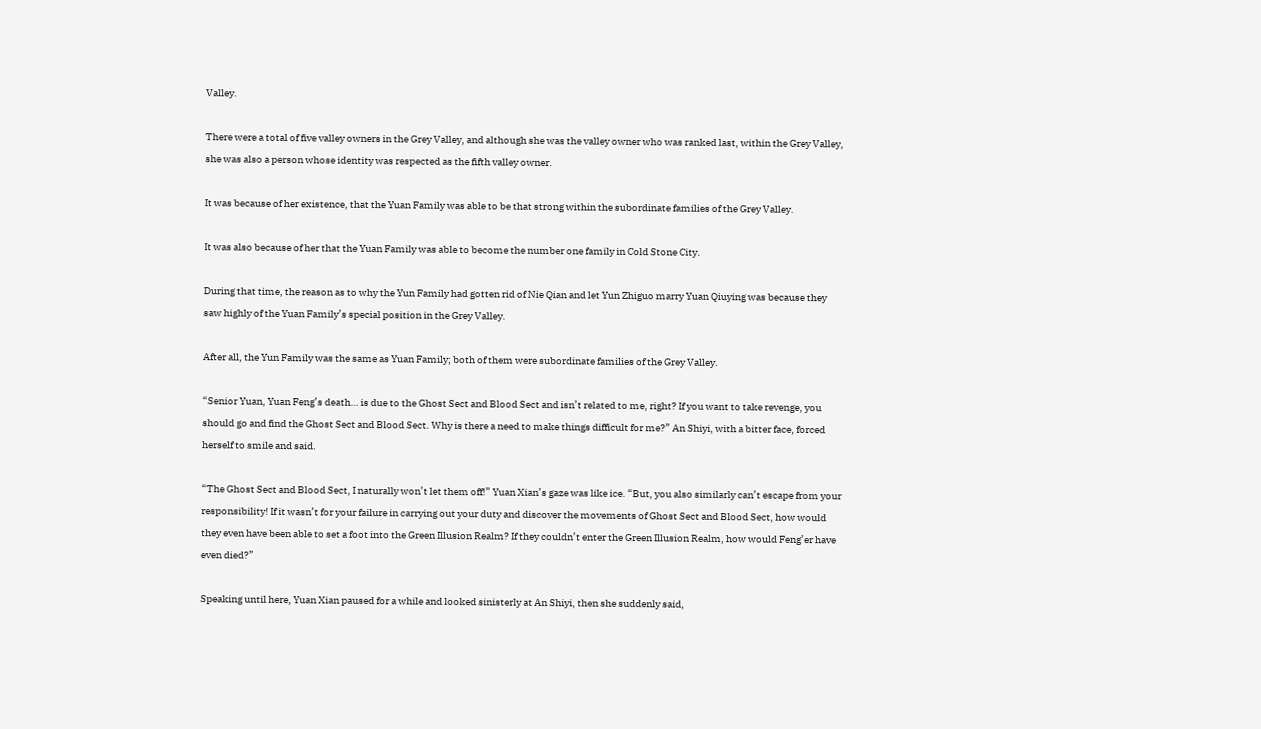Valley.

There were a total of five valley owners in the Grey Valley, and although she was the valley owner who was ranked last, within the Grey Valley, she was also a person whose identity was respected as the fifth valley owner.

It was because of her existence, that the Yuan Family was able to be that strong within the subordinate families of the Grey Valley.

It was also because of her that the Yuan Family was able to become the number one family in Cold Stone City.

During that time, the reason as to why the Yun Family had gotten rid of Nie Qian and let Yun Zhiguo marry Yuan Qiuying was because they saw highly of the Yuan Family’s special position in the Grey Valley.

After all, the Yun Family was the same as Yuan Family; both of them were subordinate families of the Grey Valley.

“Senior Yuan, Yuan Feng’s death… is due to the Ghost Sect and Blood Sect and isn’t related to me, right? If you want to take revenge, you should go and find the Ghost Sect and Blood Sect. Why is there a need to make things difficult for me?” An Shiyi, with a bitter face, forced herself to smile and said.

“The Ghost Sect and Blood Sect, I naturally won’t let them off!” Yuan Xian’s gaze was like ice. “But, you also similarly can’t escape from your responsibility! If it wasn’t for your failure in carrying out your duty and discover the movements of Ghost Sect and Blood Sect, how would they even have been able to set a foot into the Green Illusion Realm? If they couldn’t enter the Green Illusion Realm, how would Feng’er have even died?”

Speaking until here, Yuan Xian paused for a while and looked sinisterly at An Shiyi, then she suddenly said,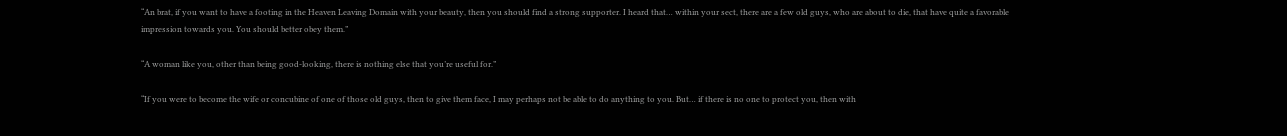“An brat, if you want to have a footing in the Heaven Leaving Domain with your beauty, then you should find a strong supporter. I heard that… within your sect, there are a few old guys, who are about to die, that have quite a favorable impression towards you. You should better obey them.”

“A woman like you, other than being good-looking, there is nothing else that you’re useful for.”

“If you were to become the wife or concubine of one of those old guys, then to give them face, I may perhaps not be able to do anything to you. But… if there is no one to protect you, then with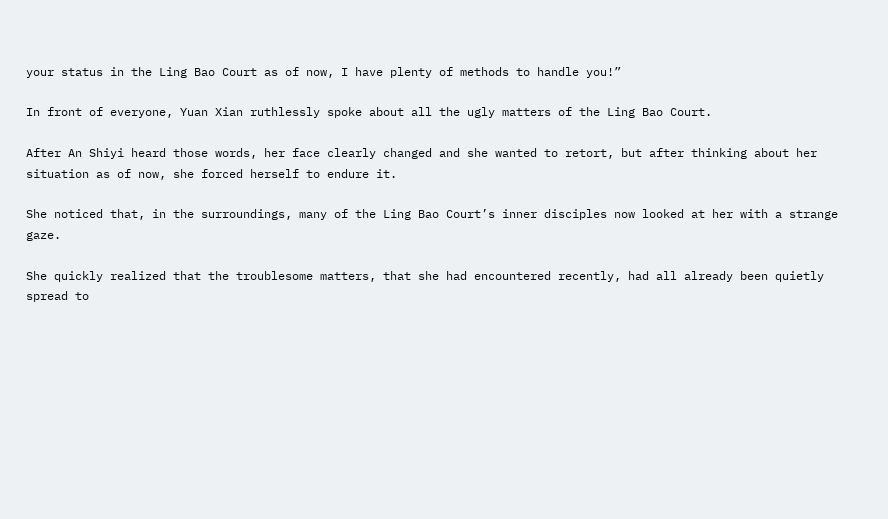your status in the Ling Bao Court as of now, I have plenty of methods to handle you!”

In front of everyone, Yuan Xian ruthlessly spoke about all the ugly matters of the Ling Bao Court.

After An Shiyi heard those words, her face clearly changed and she wanted to retort, but after thinking about her situation as of now, she forced herself to endure it.

She noticed that, in the surroundings, many of the Ling Bao Court’s inner disciples now looked at her with a strange gaze.

She quickly realized that the troublesome matters, that she had encountered recently, had all already been quietly spread to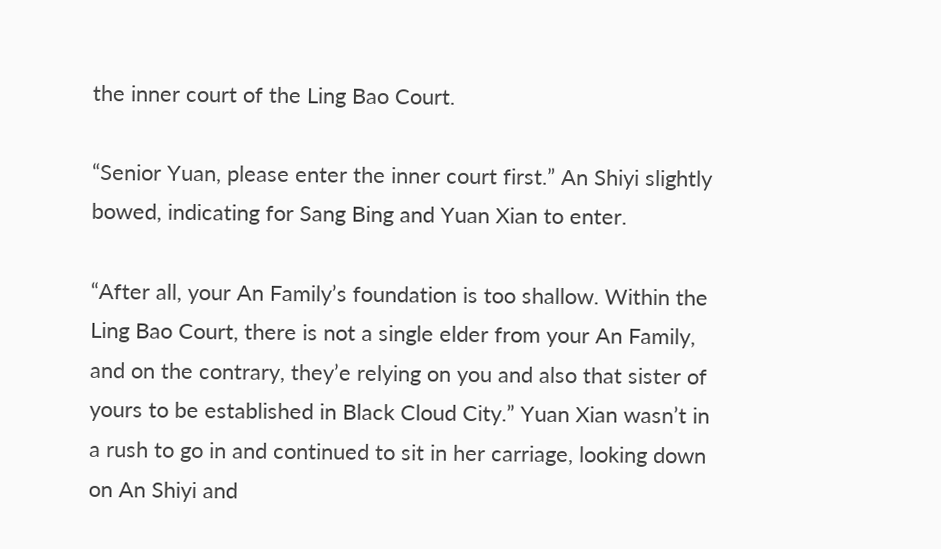the inner court of the Ling Bao Court.

“Senior Yuan, please enter the inner court first.” An Shiyi slightly bowed, indicating for Sang Bing and Yuan Xian to enter.

“After all, your An Family’s foundation is too shallow. Within the Ling Bao Court, there is not a single elder from your An Family, and on the contrary, they’e relying on you and also that sister of yours to be established in Black Cloud City.” Yuan Xian wasn’t in a rush to go in and continued to sit in her carriage, looking down on An Shiyi and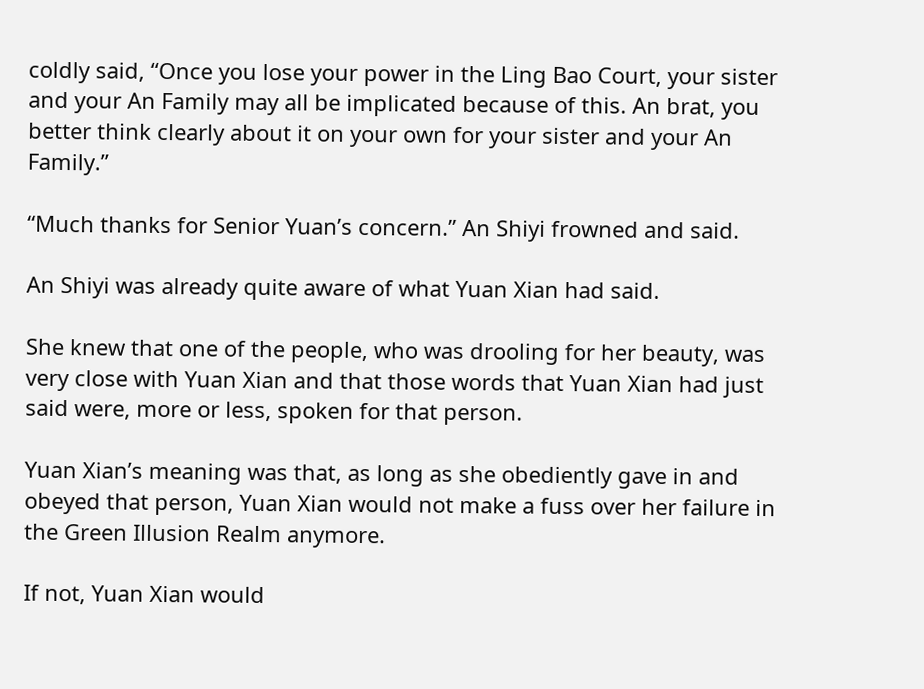coldly said, “Once you lose your power in the Ling Bao Court, your sister and your An Family may all be implicated because of this. An brat, you better think clearly about it on your own for your sister and your An Family.”

“Much thanks for Senior Yuan’s concern.” An Shiyi frowned and said.

An Shiyi was already quite aware of what Yuan Xian had said.

She knew that one of the people, who was drooling for her beauty, was very close with Yuan Xian and that those words that Yuan Xian had just said were, more or less, spoken for that person.

Yuan Xian’s meaning was that, as long as she obediently gave in and obeyed that person, Yuan Xian would not make a fuss over her failure in the Green Illusion Realm anymore.

If not, Yuan Xian would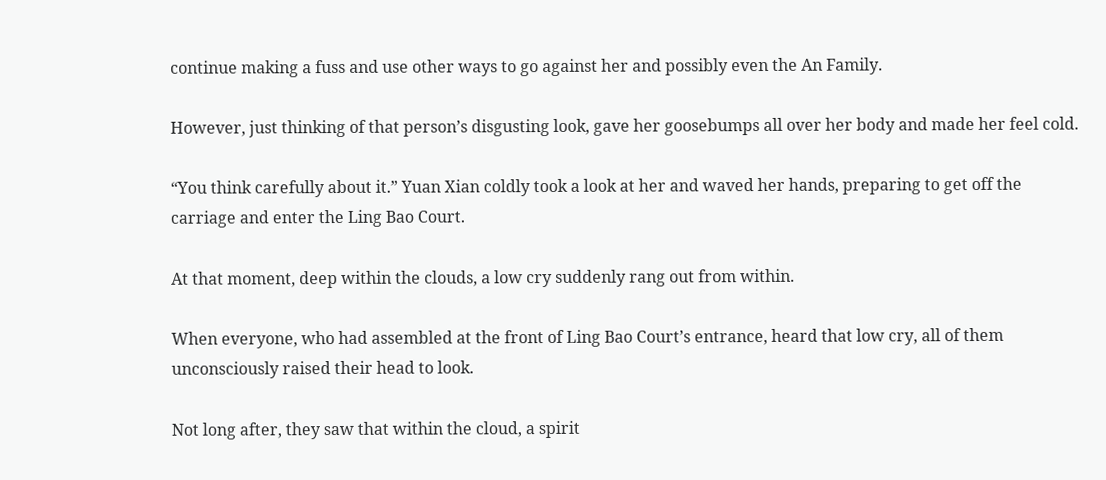continue making a fuss and use other ways to go against her and possibly even the An Family.

However, just thinking of that person’s disgusting look, gave her goosebumps all over her body and made her feel cold.

“You think carefully about it.” Yuan Xian coldly took a look at her and waved her hands, preparing to get off the carriage and enter the Ling Bao Court.

At that moment, deep within the clouds, a low cry suddenly rang out from within.

When everyone, who had assembled at the front of Ling Bao Court’s entrance, heard that low cry, all of them unconsciously raised their head to look.

Not long after, they saw that within the cloud, a spirit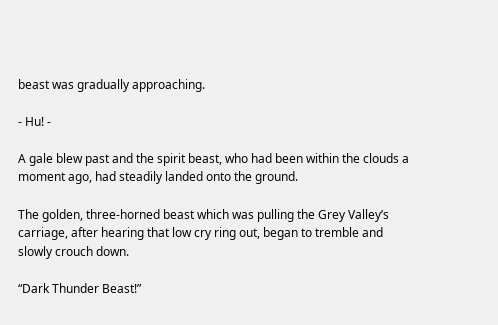beast was gradually approaching.

- Hu! -

A gale blew past and the spirit beast, who had been within the clouds a moment ago, had steadily landed onto the ground.

The golden, three-horned beast which was pulling the Grey Valley’s carriage, after hearing that low cry ring out, began to tremble and slowly crouch down.

“Dark Thunder Beast!”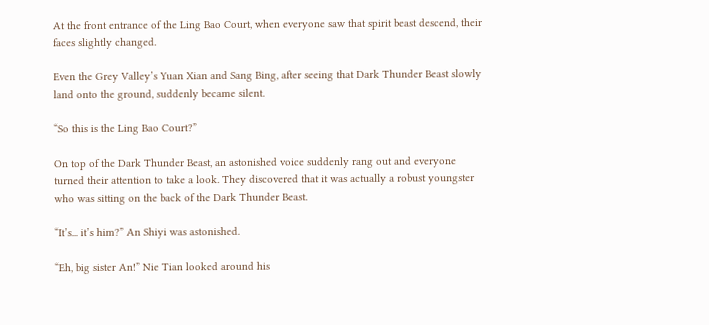At the front entrance of the Ling Bao Court, when everyone saw that spirit beast descend, their faces slightly changed.

Even the Grey Valley’s Yuan Xian and Sang Bing, after seeing that Dark Thunder Beast slowly land onto the ground, suddenly became silent.

“So this is the Ling Bao Court?”

On top of the Dark Thunder Beast, an astonished voice suddenly rang out and everyone turned their attention to take a look. They discovered that it was actually a robust youngster who was sitting on the back of the Dark Thunder Beast.

“It’s... it’s him?” An Shiyi was astonished.

“Eh, big sister An!” Nie Tian looked around his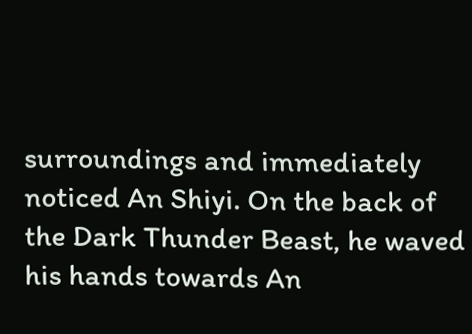surroundings and immediately noticed An Shiyi. On the back of the Dark Thunder Beast, he waved his hands towards An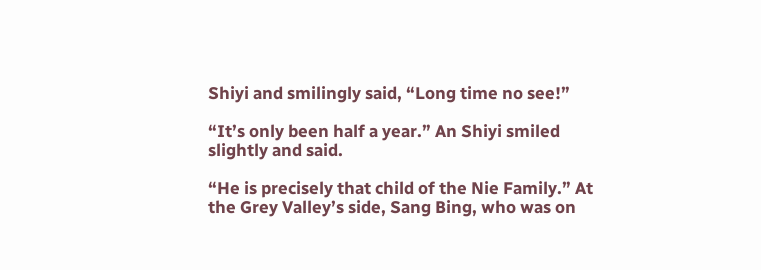Shiyi and smilingly said, “Long time no see!”

“It’s only been half a year.” An Shiyi smiled slightly and said.

“He is precisely that child of the Nie Family.” At the Grey Valley’s side, Sang Bing, who was on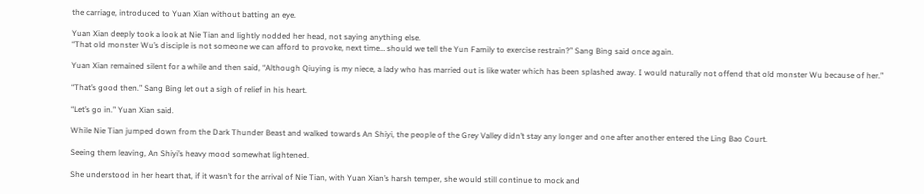the carriage, introduced to Yuan Xian without batting an eye.

Yuan Xian deeply took a look at Nie Tian and lightly nodded her head, not saying anything else.
“That old monster Wu’s disciple is not someone we can afford to provoke, next time… should we tell the Yun Family to exercise restrain?” Sang Bing said once again.

Yuan Xian remained silent for a while and then said, “Although Qiuying is my niece, a lady who has married out is like water which has been splashed away. I would naturally not offend that old monster Wu because of her.”

“That’s good then.” Sang Bing let out a sigh of relief in his heart.

“Let’s go in.” Yuan Xian said.

While Nie Tian jumped down from the Dark Thunder Beast and walked towards An Shiyi, the people of the Grey Valley didn’t stay any longer and one after another entered the Ling Bao Court.

Seeing them leaving, An Shiyi’s heavy mood somewhat lightened.

She understood in her heart that, if it wasn’t for the arrival of Nie Tian, with Yuan Xian’s harsh temper, she would still continue to mock and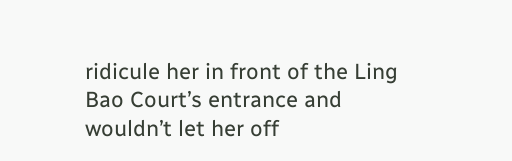ridicule her in front of the Ling Bao Court’s entrance and wouldn’t let her off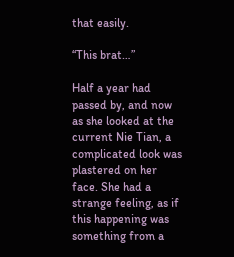that easily.

“This brat…”

Half a year had passed by, and now as she looked at the current Nie Tian, a complicated look was plastered on her face. She had a strange feeling, as if this happening was something from a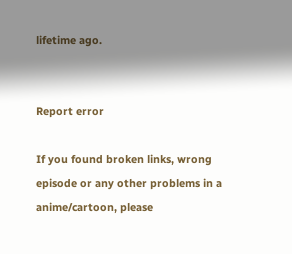lifetime ago.


Report error

If you found broken links, wrong episode or any other problems in a anime/cartoon, please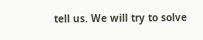tell us. We will try to solve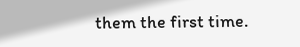them the first time.